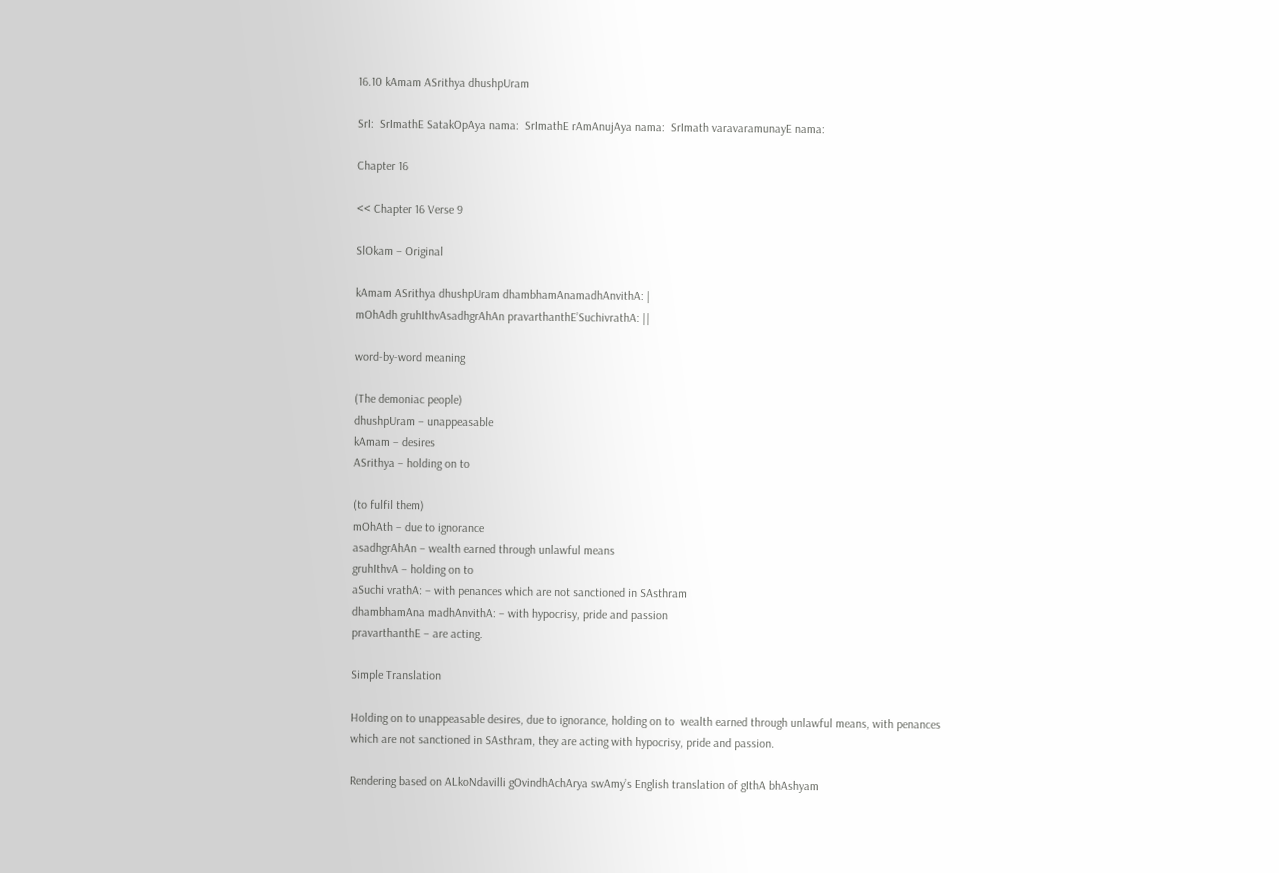16.10 kAmam ASrithya dhushpUram

SrI:  SrImathE SatakOpAya nama:  SrImathE rAmAnujAya nama:  SrImath varavaramunayE nama:

Chapter 16

<< Chapter 16 Verse 9

SlOkam – Original

kAmam ASrithya dhushpUram dhambhamAnamadhAnvithA: |
mOhAdh gruhIthvAsadhgrAhAn pravarthanthE’SuchivrathA: ||

word-by-word meaning

(The demoniac people)
dhushpUram – unappeasable
kAmam – desires
ASrithya – holding on to

(to fulfil them)
mOhAth – due to ignorance
asadhgrAhAn – wealth earned through unlawful means
gruhIthvA – holding on to
aSuchi vrathA: – with penances which are not sanctioned in SAsthram
dhambhamAna madhAnvithA: – with hypocrisy, pride and passion
pravarthanthE – are acting.

Simple Translation

Holding on to unappeasable desires, due to ignorance, holding on to  wealth earned through unlawful means, with penances which are not sanctioned in SAsthram, they are acting with hypocrisy, pride and passion.

Rendering based on ALkoNdavilli gOvindhAchArya swAmy’s English translation of gIthA bhAshyam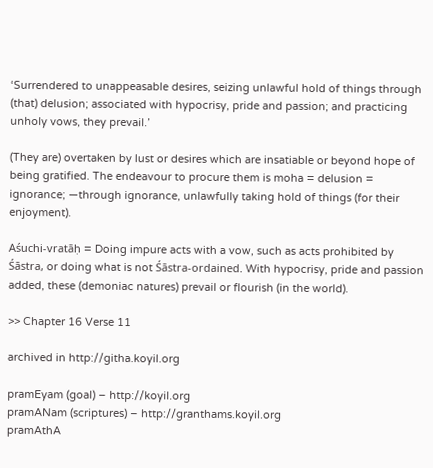‘Surrendered to unappeasable desires, seizing unlawful hold of things through (that) delusion; associated with hypocrisy, pride and passion; and practicing unholy vows, they prevail.’

(They are) overtaken by lust or desires which are insatiable or beyond hope of being gratified. The endeavour to procure them is moha = delusion = ignorance; —through ignorance, unlawfully taking hold of things (for their enjoyment).

Aśuchi-vratāḥ = Doing impure acts with a vow, such as acts prohibited by Śāstra, or doing what is not Śāstra-ordained. With hypocrisy, pride and passion added, these (demoniac natures) prevail or flourish (in the world).

>> Chapter 16 Verse 11

archived in http://githa.koyil.org

pramEyam (goal) – http://koyil.org
pramANam (scriptures) – http://granthams.koyil.org
pramAthA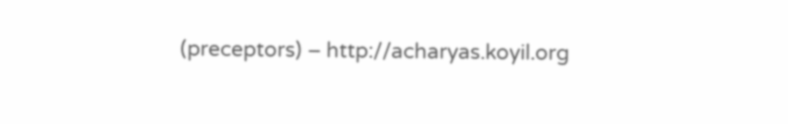(preceptors) – http://acharyas.koyil.org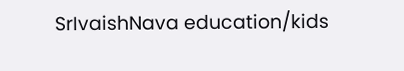SrIvaishNava education/kids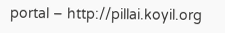portal – http://pillai.koyil.org